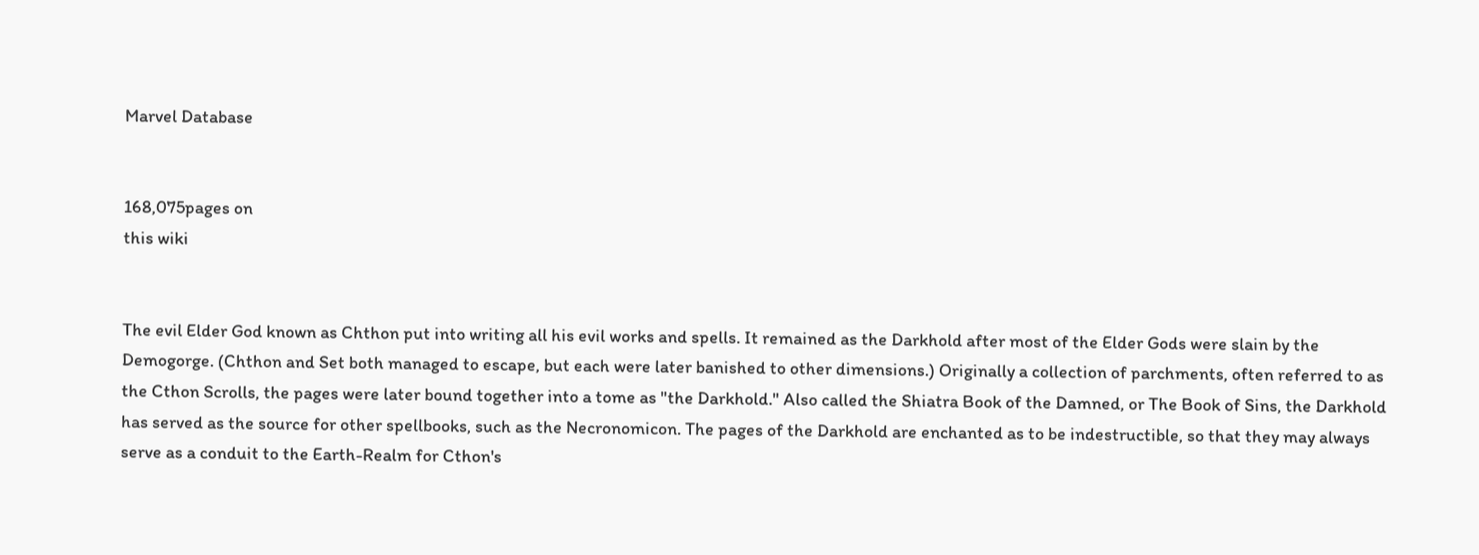Marvel Database


168,075pages on
this wiki


The evil Elder God known as Chthon put into writing all his evil works and spells. It remained as the Darkhold after most of the Elder Gods were slain by the Demogorge. (Chthon and Set both managed to escape, but each were later banished to other dimensions.) Originally a collection of parchments, often referred to as the Cthon Scrolls, the pages were later bound together into a tome as "the Darkhold." Also called the Shiatra Book of the Damned, or The Book of Sins, the Darkhold has served as the source for other spellbooks, such as the Necronomicon. The pages of the Darkhold are enchanted as to be indestructible, so that they may always serve as a conduit to the Earth-Realm for Cthon's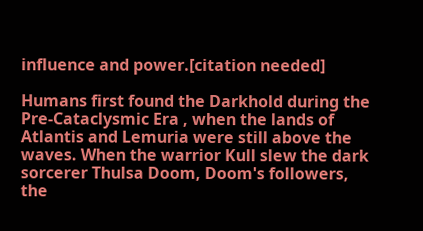influence and power.[citation needed]

Humans first found the Darkhold during the Pre-Cataclysmic Era , when the lands of Atlantis and Lemuria were still above the waves. When the warrior Kull slew the dark sorcerer Thulsa Doom, Doom's followers, the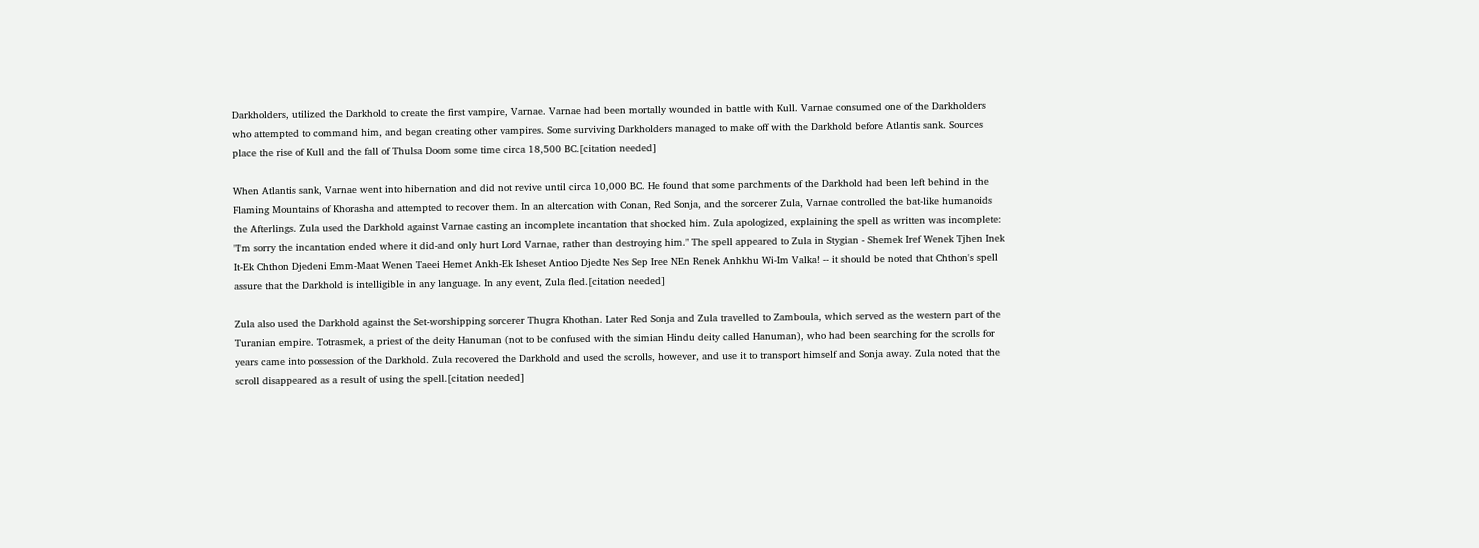Darkholders, utilized the Darkhold to create the first vampire, Varnae. Varnae had been mortally wounded in battle with Kull. Varnae consumed one of the Darkholders who attempted to command him, and began creating other vampires. Some surviving Darkholders managed to make off with the Darkhold before Atlantis sank. Sources place the rise of Kull and the fall of Thulsa Doom some time circa 18,500 BC.[citation needed]

When Atlantis sank, Varnae went into hibernation and did not revive until circa 10,000 BC. He found that some parchments of the Darkhold had been left behind in the Flaming Mountains of Khorasha and attempted to recover them. In an altercation with Conan, Red Sonja, and the sorcerer Zula, Varnae controlled the bat-like humanoids the Afterlings. Zula used the Darkhold against Varnae casting an incomplete incantation that shocked him. Zula apologized, explaining the spell as written was incomplete: "I'm sorry the incantation ended where it did-and only hurt Lord Varnae, rather than destroying him." The spell appeared to Zula in Stygian - Shemek Iref Wenek Tjhen Inek It-Ek Chthon Djedeni Emm-Maat Wenen Taeei Hemet Ankh-Ek Isheset Antioo Djedte Nes Sep Iree NEn Renek Anhkhu Wi-Im Valka! -- it should be noted that Chthon's spell assure that the Darkhold is intelligible in any language. In any event, Zula fled.[citation needed]

Zula also used the Darkhold against the Set-worshipping sorcerer Thugra Khothan. Later Red Sonja and Zula travelled to Zamboula, which served as the western part of the Turanian empire. Totrasmek, a priest of the deity Hanuman (not to be confused with the simian Hindu deity called Hanuman), who had been searching for the scrolls for years came into possession of the Darkhold. Zula recovered the Darkhold and used the scrolls, however, and use it to transport himself and Sonja away. Zula noted that the scroll disappeared as a result of using the spell.[citation needed]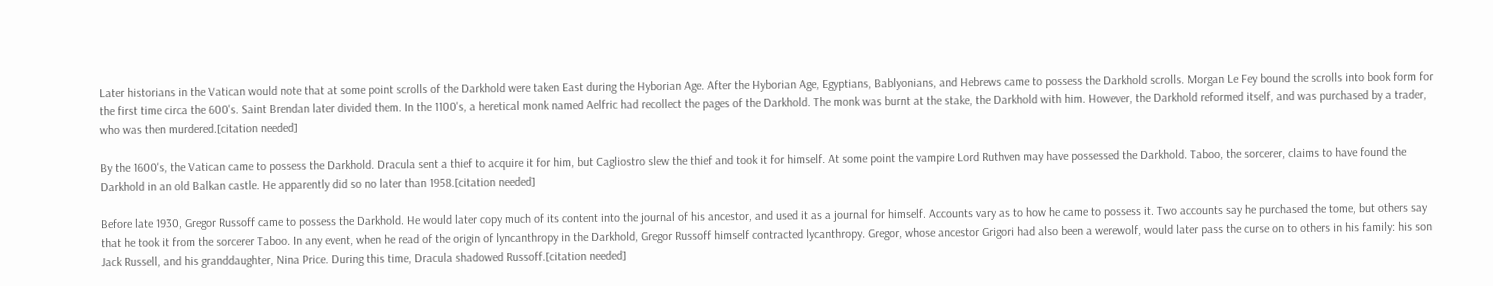Later historians in the Vatican would note that at some point scrolls of the Darkhold were taken East during the Hyborian Age. After the Hyborian Age, Egyptians, Bablyonians, and Hebrews came to possess the Darkhold scrolls. Morgan Le Fey bound the scrolls into book form for the first time circa the 600's. Saint Brendan later divided them. In the 1100's, a heretical monk named Aelfric had recollect the pages of the Darkhold. The monk was burnt at the stake, the Darkhold with him. However, the Darkhold reformed itself, and was purchased by a trader, who was then murdered.[citation needed]

By the 1600's, the Vatican came to possess the Darkhold. Dracula sent a thief to acquire it for him, but Cagliostro slew the thief and took it for himself. At some point the vampire Lord Ruthven may have possessed the Darkhold. Taboo, the sorcerer, claims to have found the Darkhold in an old Balkan castle. He apparently did so no later than 1958.[citation needed]

Before late 1930, Gregor Russoff came to possess the Darkhold. He would later copy much of its content into the journal of his ancestor, and used it as a journal for himself. Accounts vary as to how he came to possess it. Two accounts say he purchased the tome, but others say that he took it from the sorcerer Taboo. In any event, when he read of the origin of lyncanthropy in the Darkhold, Gregor Russoff himself contracted lycanthropy. Gregor, whose ancestor Grigori had also been a werewolf, would later pass the curse on to others in his family: his son Jack Russell, and his granddaughter, Nina Price. During this time, Dracula shadowed Russoff.[citation needed]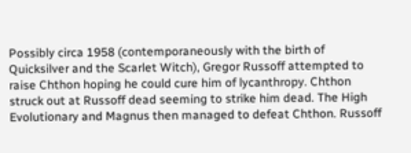Possibly circa 1958 (contemporaneously with the birth of Quicksilver and the Scarlet Witch), Gregor Russoff attempted to raise Chthon hoping he could cure him of lycanthropy. Chthon struck out at Russoff dead seeming to strike him dead. The High Evolutionary and Magnus then managed to defeat Chthon. Russoff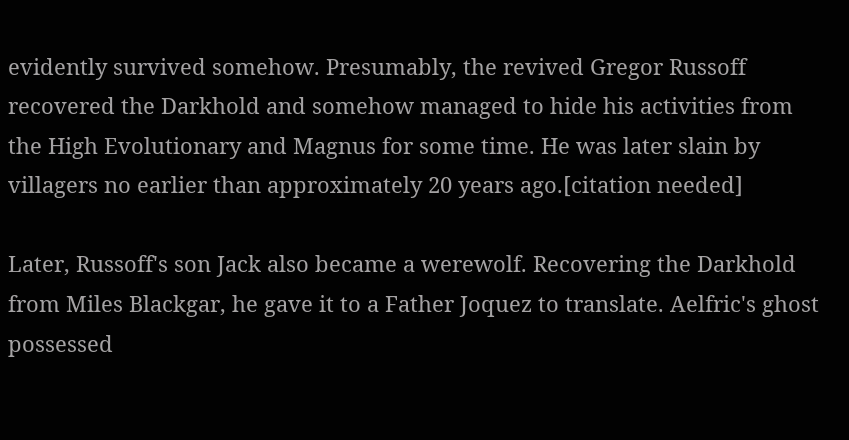evidently survived somehow. Presumably, the revived Gregor Russoff recovered the Darkhold and somehow managed to hide his activities from the High Evolutionary and Magnus for some time. He was later slain by villagers no earlier than approximately 20 years ago.[citation needed]

Later, Russoff's son Jack also became a werewolf. Recovering the Darkhold from Miles Blackgar, he gave it to a Father Joquez to translate. Aelfric's ghost possessed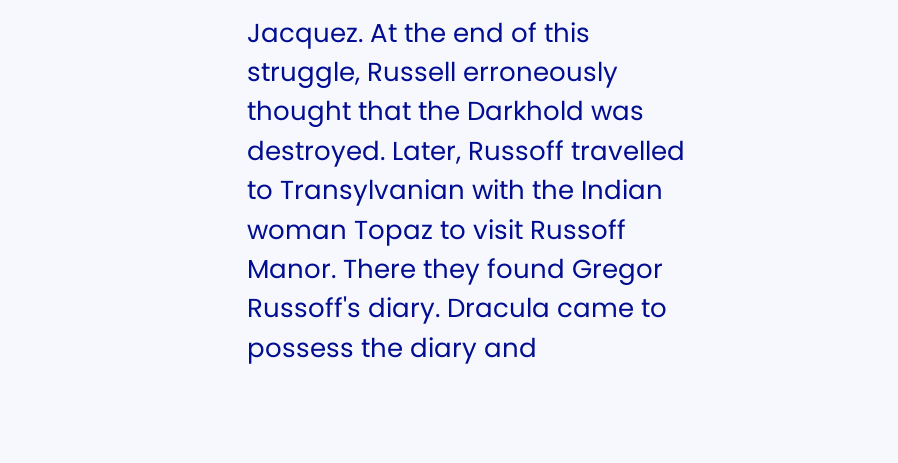Jacquez. At the end of this struggle, Russell erroneously thought that the Darkhold was destroyed. Later, Russoff travelled to Transylvanian with the Indian woman Topaz to visit Russoff Manor. There they found Gregor Russoff's diary. Dracula came to possess the diary and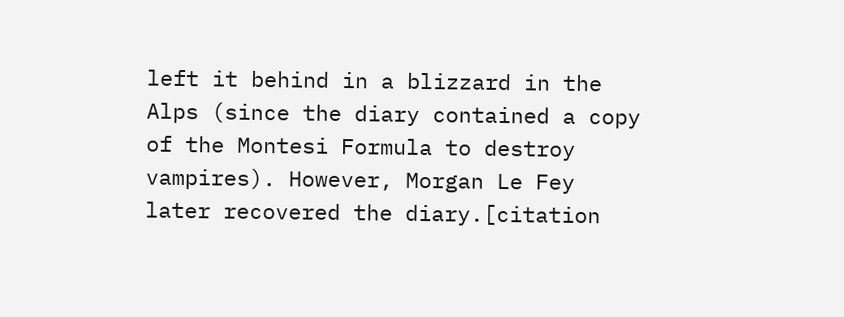left it behind in a blizzard in the Alps (since the diary contained a copy of the Montesi Formula to destroy vampires). However, Morgan Le Fey later recovered the diary.[citation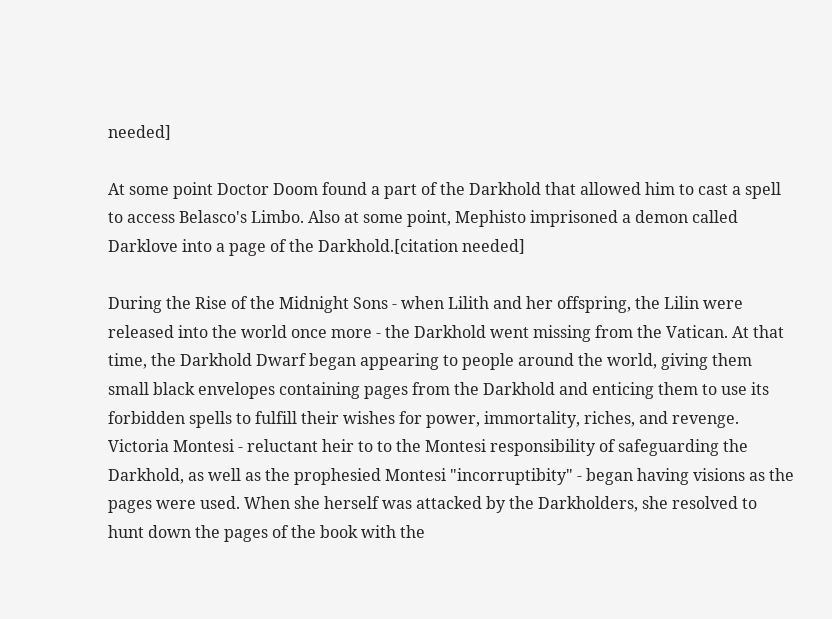needed]

At some point Doctor Doom found a part of the Darkhold that allowed him to cast a spell to access Belasco's Limbo. Also at some point, Mephisto imprisoned a demon called Darklove into a page of the Darkhold.[citation needed]

During the Rise of the Midnight Sons - when Lilith and her offspring, the Lilin were released into the world once more - the Darkhold went missing from the Vatican. At that time, the Darkhold Dwarf began appearing to people around the world, giving them small black envelopes containing pages from the Darkhold and enticing them to use its forbidden spells to fulfill their wishes for power, immortality, riches, and revenge. Victoria Montesi - reluctant heir to to the Montesi responsibility of safeguarding the Darkhold, as well as the prophesied Montesi "incorruptibity" - began having visions as the pages were used. When she herself was attacked by the Darkholders, she resolved to hunt down the pages of the book with the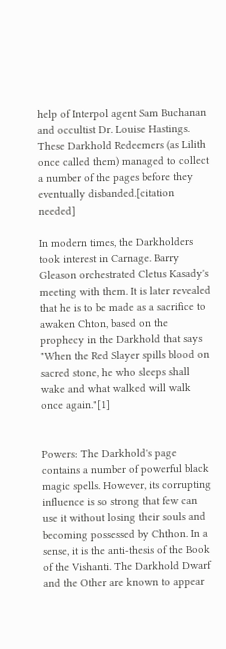help of Interpol agent Sam Buchanan and occultist Dr. Louise Hastings. These Darkhold Redeemers (as Lilith once called them) managed to collect a number of the pages before they eventually disbanded.[citation needed]

In modern times, the Darkholders took interest in Carnage. Barry Gleason orchestrated Cletus Kasady's meeting with them. It is later revealed that he is to be made as a sacrifice to awaken Chton, based on the prophecy in the Darkhold that says "When the Red Slayer spills blood on sacred stone, he who sleeps shall wake and what walked will walk once again."[1]


Powers: The Darkhold's page contains a number of powerful black magic spells. However, its corrupting influence is so strong that few can use it without losing their souls and becoming possessed by Chthon. In a sense, it is the anti-thesis of the Book of the Vishanti. The Darkhold Dwarf and the Other are known to appear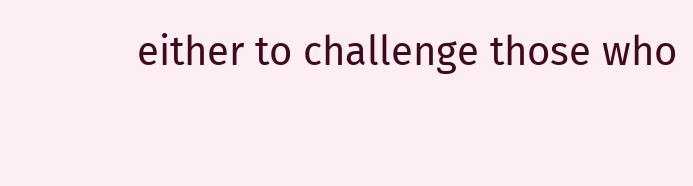either to challenge those who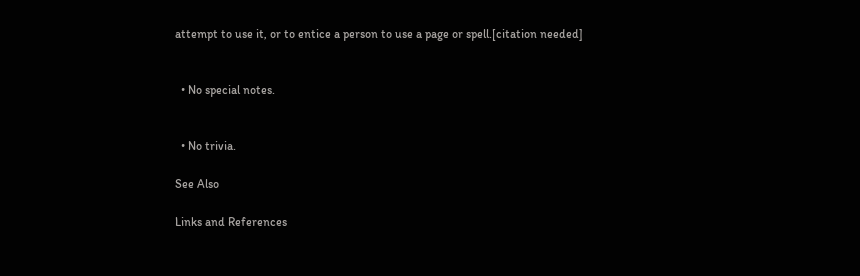attempt to use it, or to entice a person to use a page or spell.[citation needed]


  • No special notes.


  • No trivia.

See Also

Links and References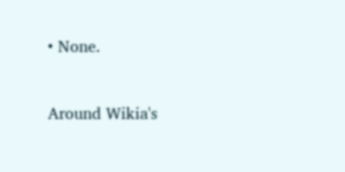• None.


Around Wikia's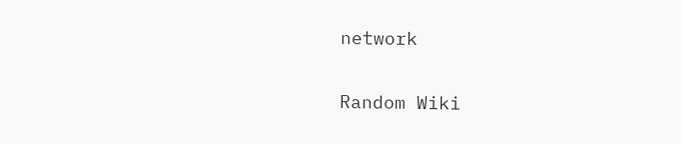network

Random Wiki